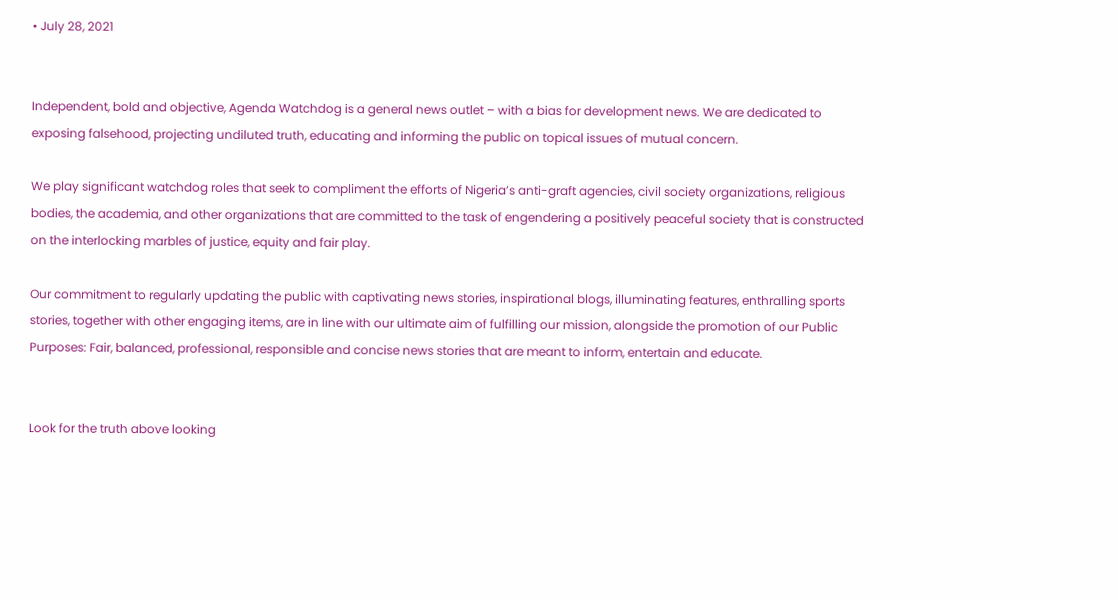• July 28, 2021


Independent, bold and objective, Agenda Watchdog is a general news outlet – with a bias for development news. We are dedicated to exposing falsehood, projecting undiluted truth, educating and informing the public on topical issues of mutual concern.

We play significant watchdog roles that seek to compliment the efforts of Nigeria’s anti-graft agencies, civil society organizations, religious bodies, the academia, and other organizations that are committed to the task of engendering a positively peaceful society that is constructed on the interlocking marbles of justice, equity and fair play.

Our commitment to regularly updating the public with captivating news stories, inspirational blogs, illuminating features, enthralling sports stories, together with other engaging items, are in line with our ultimate aim of fulfilling our mission, alongside the promotion of our Public Purposes: Fair, balanced, professional, responsible and concise news stories that are meant to inform, entertain and educate.


Look for the truth above looking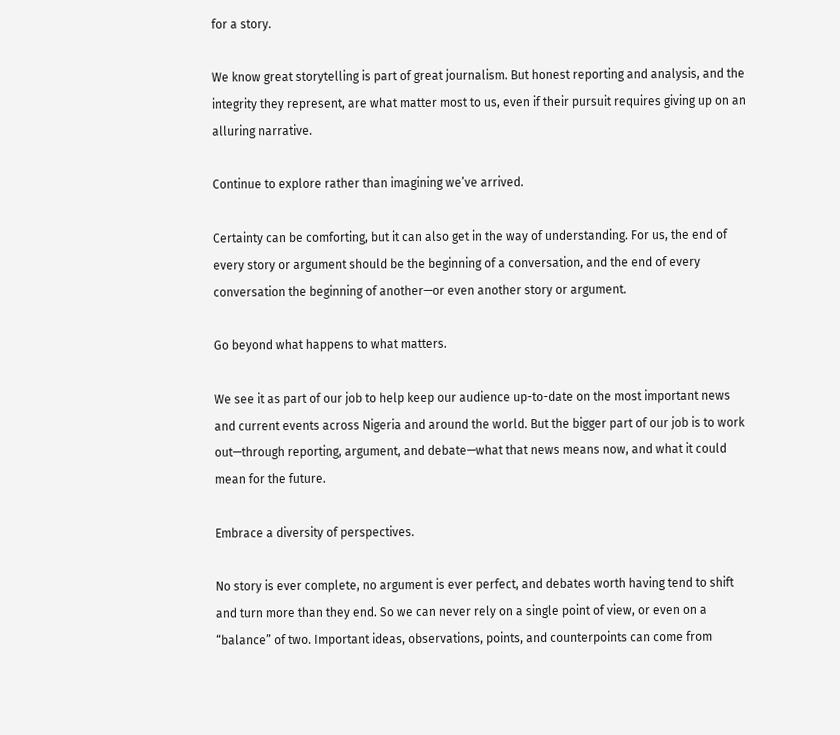for a story.

We know great storytelling is part of great journalism. But honest reporting and analysis, and the integrity they represent, are what matter most to us, even if their pursuit requires giving up on an alluring narrative.

Continue to explore rather than imagining we’ve arrived.

Certainty can be comforting, but it can also get in the way of understanding. For us, the end of every story or argument should be the beginning of a conversation, and the end of every conversation the beginning of another—or even another story or argument.

Go beyond what happens to what matters.

We see it as part of our job to help keep our audience up-to-date on the most important news and current events across Nigeria and around the world. But the bigger part of our job is to work out—through reporting, argument, and debate—what that news means now, and what it could mean for the future.

Embrace a diversity of perspectives.

No story is ever complete, no argument is ever perfect, and debates worth having tend to shift and turn more than they end. So we can never rely on a single point of view, or even on a “balance” of two. Important ideas, observations, points, and counterpoints can come from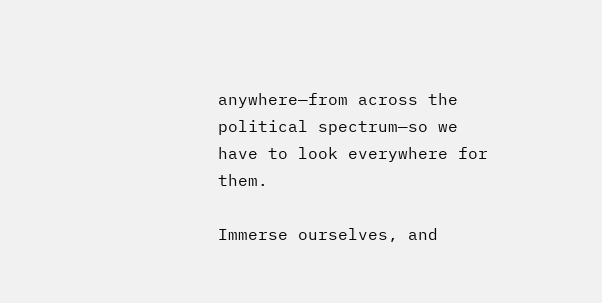anywhere—from across the political spectrum—so we have to look everywhere for them.

Immerse ourselves, and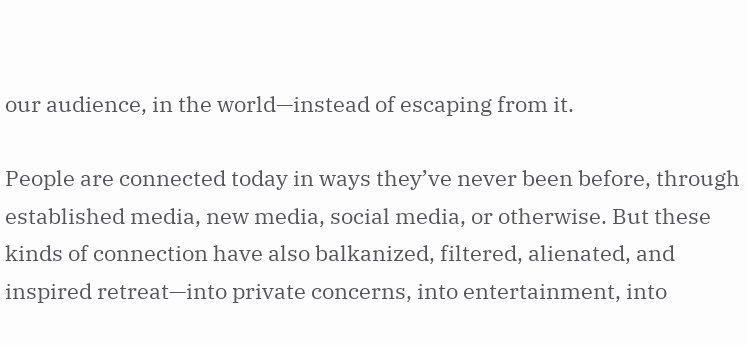our audience, in the world—instead of escaping from it.

People are connected today in ways they’ve never been before, through established media, new media, social media, or otherwise. But these kinds of connection have also balkanized, filtered, alienated, and inspired retreat—into private concerns, into entertainment, into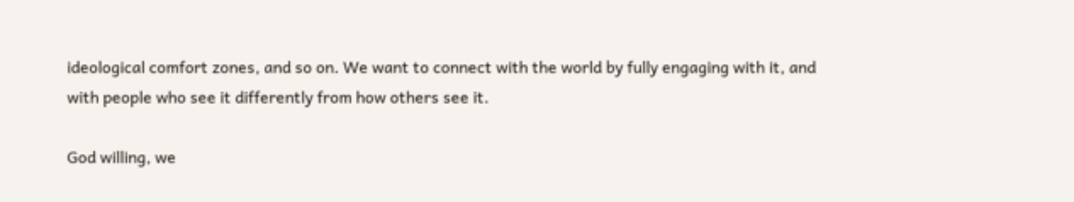ideological comfort zones, and so on. We want to connect with the world by fully engaging with it, and with people who see it differently from how others see it.

God willing, we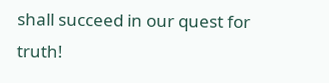shall succeed in our quest for truth!